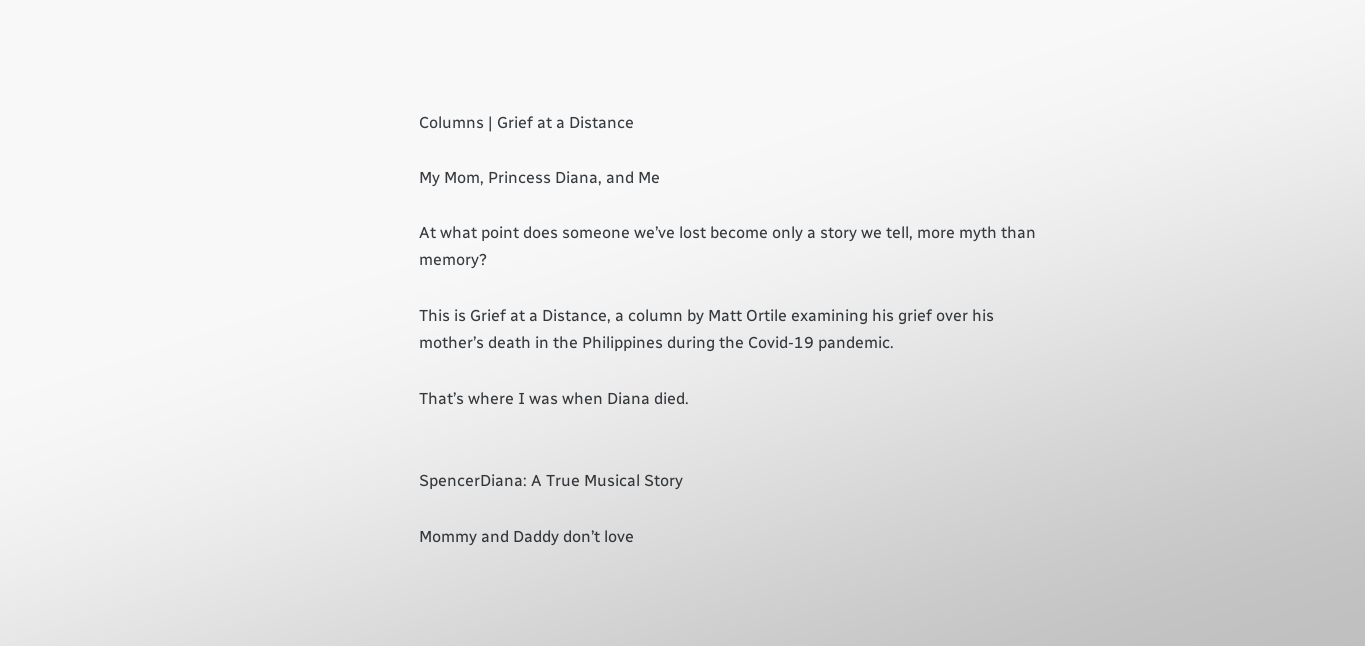Columns | Grief at a Distance

My Mom, Princess Diana, and Me

At what point does someone we’ve lost become only a story we tell, more myth than memory?

This is Grief at a Distance, a column by Matt Ortile examining his grief over his mother’s death in the Philippines during the Covid-19 pandemic.

That’s where I was when Diana died.


SpencerDiana: A True Musical Story

Mommy and Daddy don’t love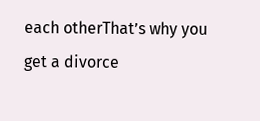each otherThat’s why you get a divorce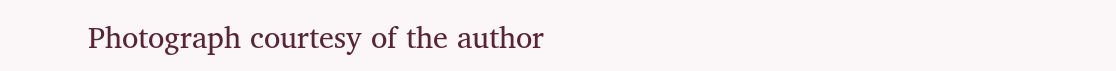Photograph courtesy of the author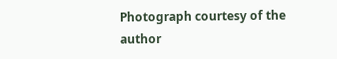Photograph courtesy of the author